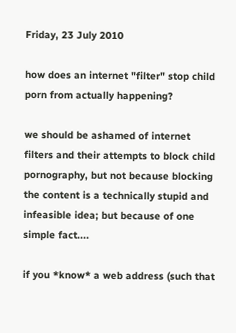Friday, 23 July 2010

how does an internet "filter" stop child porn from actually happening?

we should be ashamed of internet filters and their attempts to block child pornography, but not because blocking the content is a technically stupid and infeasible idea; but because of one simple fact....

if you *know* a web address (such that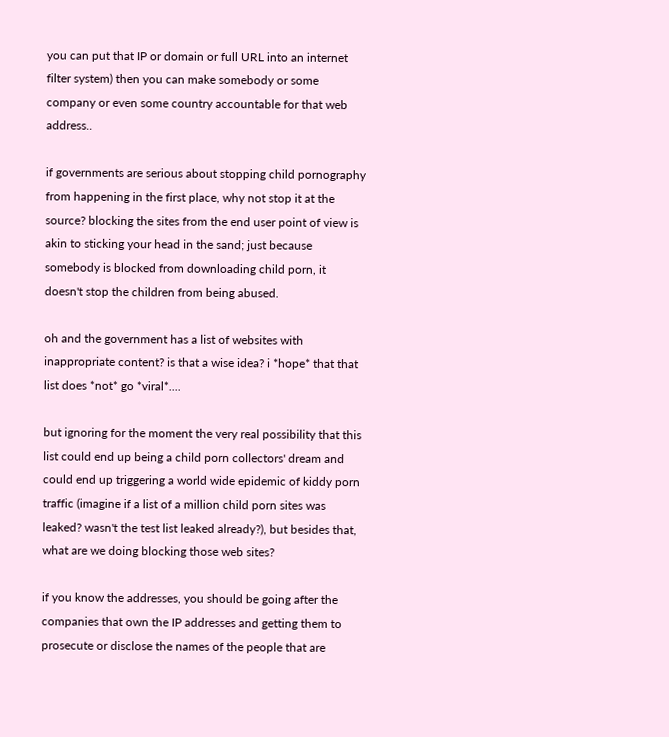you can put that IP or domain or full URL into an internet filter system) then you can make somebody or some company or even some country accountable for that web address..

if governments are serious about stopping child pornography from happening in the first place, why not stop it at the source? blocking the sites from the end user point of view is akin to sticking your head in the sand; just because somebody is blocked from downloading child porn, it doesn't stop the children from being abused.

oh and the government has a list of websites with inappropriate content? is that a wise idea? i *hope* that that list does *not* go *viral*....

but ignoring for the moment the very real possibility that this list could end up being a child porn collectors' dream and could end up triggering a world wide epidemic of kiddy porn traffic (imagine if a list of a million child porn sites was leaked? wasn't the test list leaked already?), but besides that, what are we doing blocking those web sites?

if you know the addresses, you should be going after the companies that own the IP addresses and getting them to prosecute or disclose the names of the people that are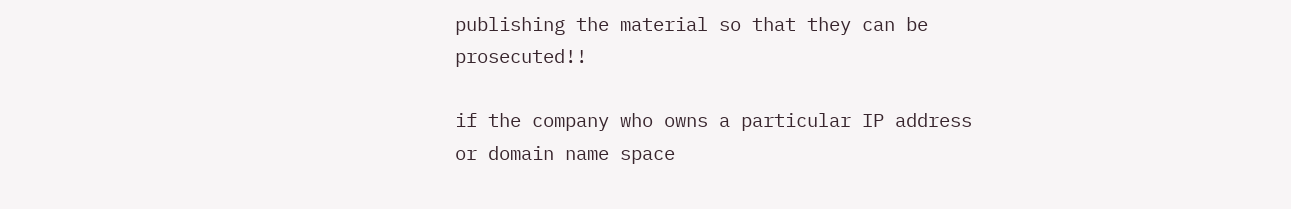publishing the material so that they can be prosecuted!!

if the company who owns a particular IP address or domain name space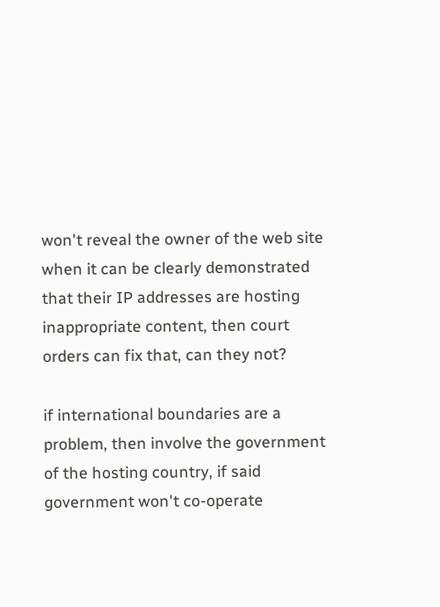won't reveal the owner of the web site when it can be clearly demonstrated that their IP addresses are hosting inappropriate content, then court orders can fix that, can they not?

if international boundaries are a problem, then involve the government of the hosting country, if said government won't co-operate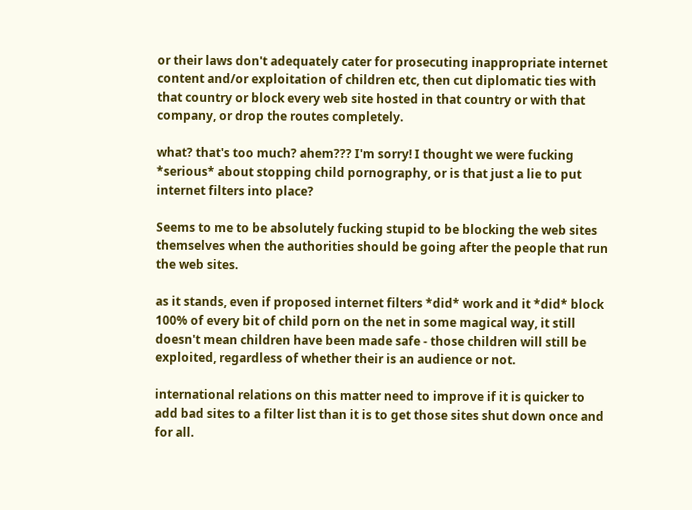or their laws don't adequately cater for prosecuting inappropriate internet content and/or exploitation of children etc, then cut diplomatic ties with that country or block every web site hosted in that country or with that company, or drop the routes completely.

what? that's too much? ahem??? I'm sorry! I thought we were fucking *serious* about stopping child pornography, or is that just a lie to put internet filters into place?

Seems to me to be absolutely fucking stupid to be blocking the web sites themselves when the authorities should be going after the people that run the web sites.

as it stands, even if proposed internet filters *did* work and it *did* block 100% of every bit of child porn on the net in some magical way, it still doesn't mean children have been made safe - those children will still be exploited, regardless of whether their is an audience or not.

international relations on this matter need to improve if it is quicker to add bad sites to a filter list than it is to get those sites shut down once and for all.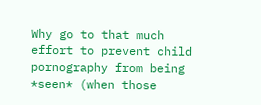Why go to that much effort to prevent child pornography from being *seen* (when those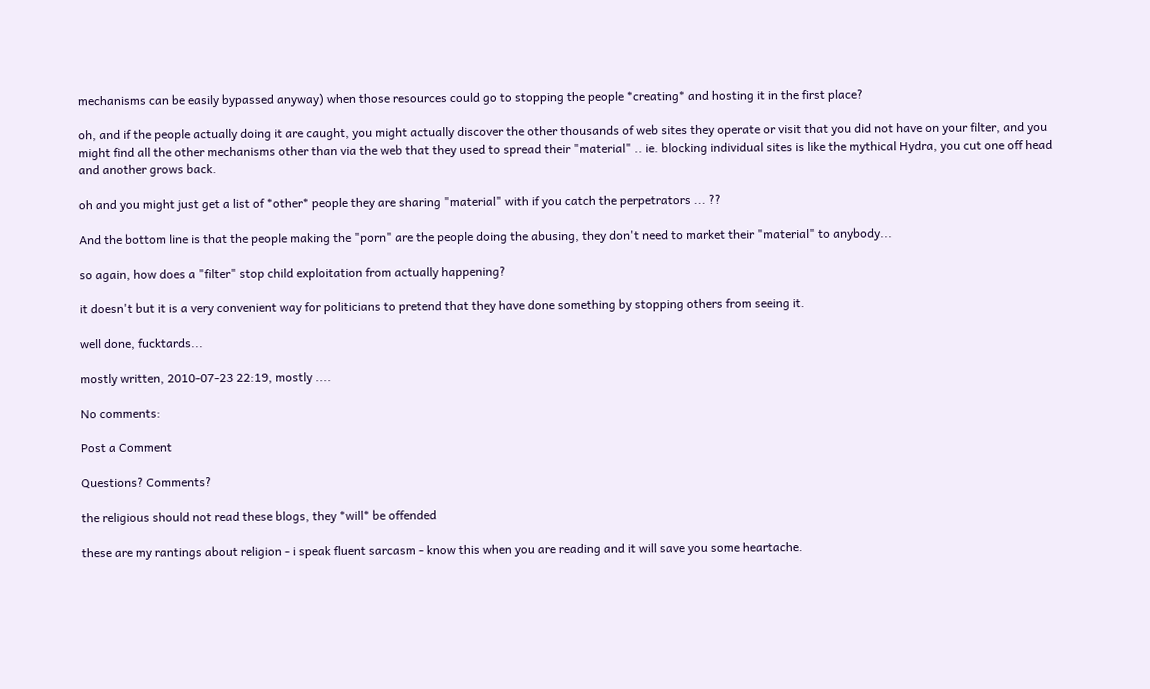mechanisms can be easily bypassed anyway) when those resources could go to stopping the people *creating* and hosting it in the first place?

oh, and if the people actually doing it are caught, you might actually discover the other thousands of web sites they operate or visit that you did not have on your filter, and you might find all the other mechanisms other than via the web that they used to spread their "material" .. ie. blocking individual sites is like the mythical Hydra, you cut one off head and another grows back.

oh and you might just get a list of *other* people they are sharing "material" with if you catch the perpetrators ... ??

And the bottom line is that the people making the "porn" are the people doing the abusing, they don't need to market their "material" to anybody...

so again, how does a "filter" stop child exploitation from actually happening?

it doesn't but it is a very convenient way for politicians to pretend that they have done something by stopping others from seeing it.

well done, fucktards...

mostly written, 2010-07-23 22:19, mostly ....

No comments:

Post a Comment

Questions? Comments?

the religious should not read these blogs, they *will* be offended

these are my rantings about religion - i speak fluent sarcasm - know this when you are reading and it will save you some heartache.